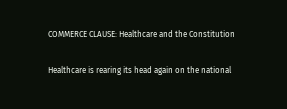COMMERCE CLAUSE: Healthcare and the Constitution

Healthcare is rearing its head again on the national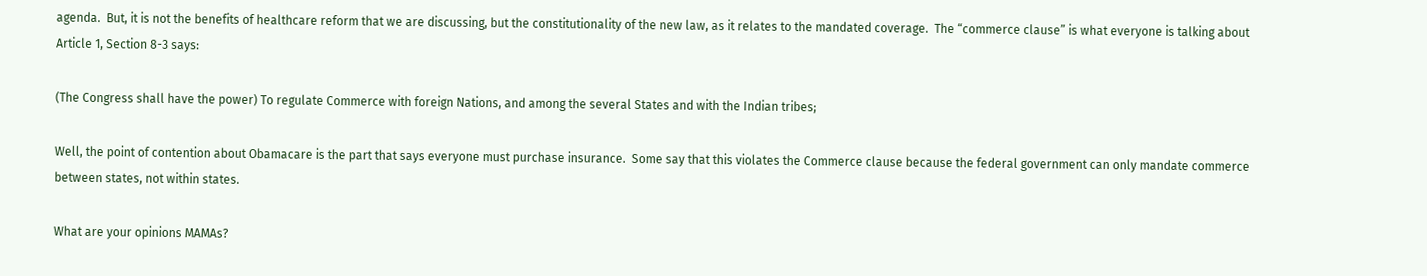agenda.  But, it is not the benefits of healthcare reform that we are discussing, but the constitutionality of the new law, as it relates to the mandated coverage.  The “commerce clause” is what everyone is talking about  Article 1, Section 8-3 says:

(The Congress shall have the power) To regulate Commerce with foreign Nations, and among the several States and with the Indian tribes;

Well, the point of contention about Obamacare is the part that says everyone must purchase insurance.  Some say that this violates the Commerce clause because the federal government can only mandate commerce between states, not within states.

What are your opinions MAMAs?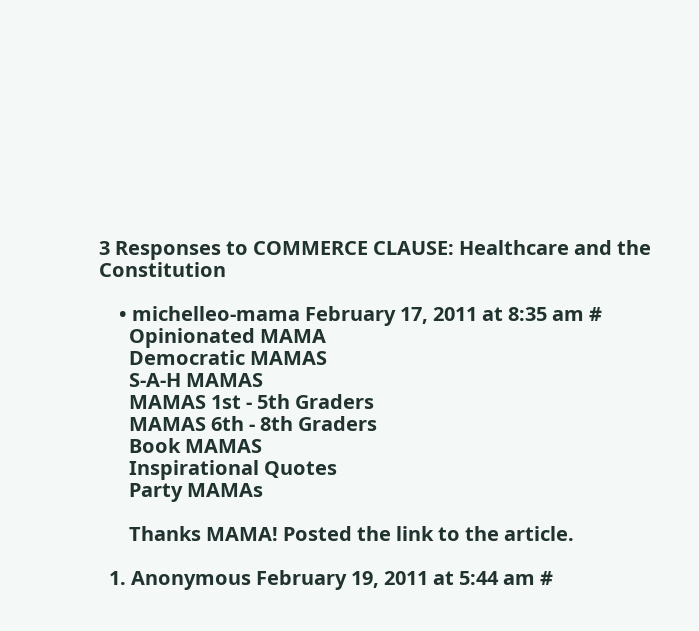3 Responses to COMMERCE CLAUSE: Healthcare and the Constitution

    • michelleo-mama February 17, 2011 at 8:35 am #
      Opinionated MAMA
      Democratic MAMAS
      S-A-H MAMAS
      MAMAS 1st - 5th Graders
      MAMAS 6th - 8th Graders
      Book MAMAS
      Inspirational Quotes
      Party MAMAs

      Thanks MAMA! Posted the link to the article.

  1. Anonymous February 19, 2011 at 5:44 am #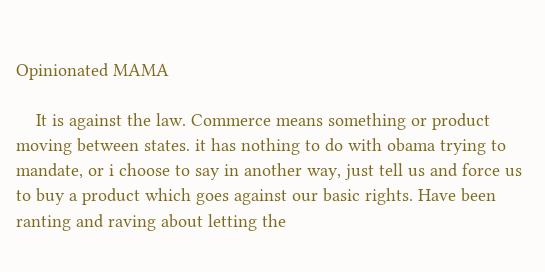Opinionated MAMA

    It is against the law. Commerce means something or product moving between states. it has nothing to do with obama trying to mandate, or i choose to say in another way, just tell us and force us to buy a product which goes against our basic rights. Have been ranting and raving about letting the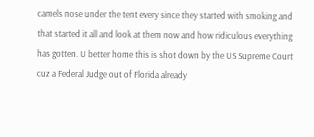camels nose under the tent every since they started with smoking and that started it all and look at them now and how ridiculous everything has gotten. U better home this is shot down by the US Supreme Court cuz a Federal Judge out of Florida already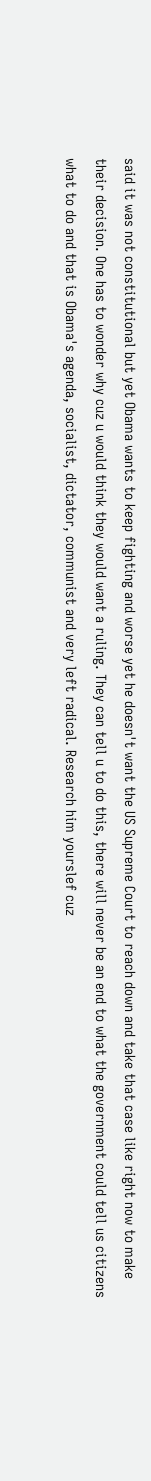said it was not constitutional but yet Obama wants to keep fighting and worse yet he doesn't want the US Supreme Court to reach down and take that case like right now to make their decision. One has to wonder why cuz u would think they would want a ruling. They can tell u to do this, there will never be an end to what the government could tell us citizens what to do and that is Obama's agenda, socialist, dictator, communist and very left radical. Research him yourslef cuz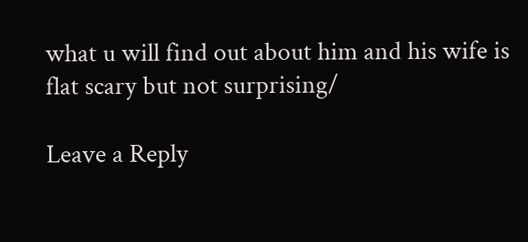what u will find out about him and his wife is flat scary but not surprising/

Leave a Reply